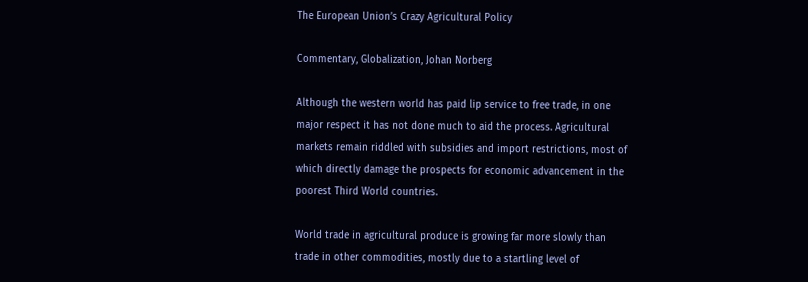The European Union’s Crazy Agricultural Policy

Commentary, Globalization, Johan Norberg

Although the western world has paid lip service to free trade, in one major respect it has not done much to aid the process. Agricultural markets remain riddled with subsidies and import restrictions, most of which directly damage the prospects for economic advancement in the poorest Third World countries.

World trade in agricultural produce is growing far more slowly than trade in other commodities, mostly due to a startling level of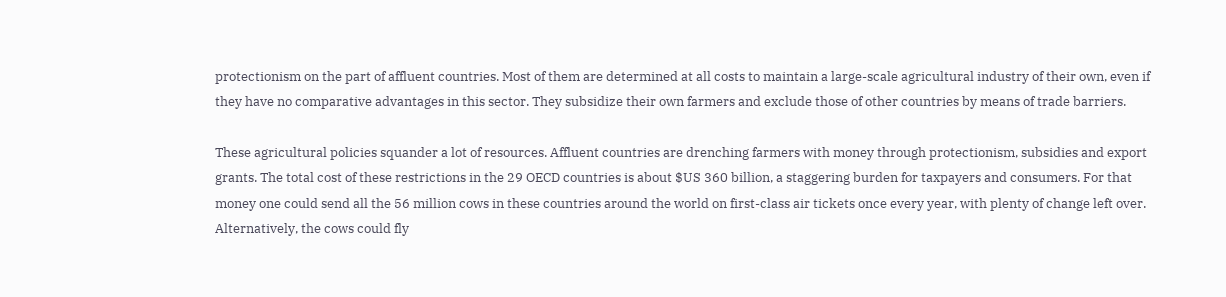protectionism on the part of affluent countries. Most of them are determined at all costs to maintain a large-scale agricultural industry of their own, even if they have no comparative advantages in this sector. They subsidize their own farmers and exclude those of other countries by means of trade barriers.

These agricultural policies squander a lot of resources. Affluent countries are drenching farmers with money through protectionism, subsidies and export grants. The total cost of these restrictions in the 29 OECD countries is about $US 360 billion, a staggering burden for taxpayers and consumers. For that money one could send all the 56 million cows in these countries around the world on first-class air tickets once every year, with plenty of change left over. Alternatively, the cows could fly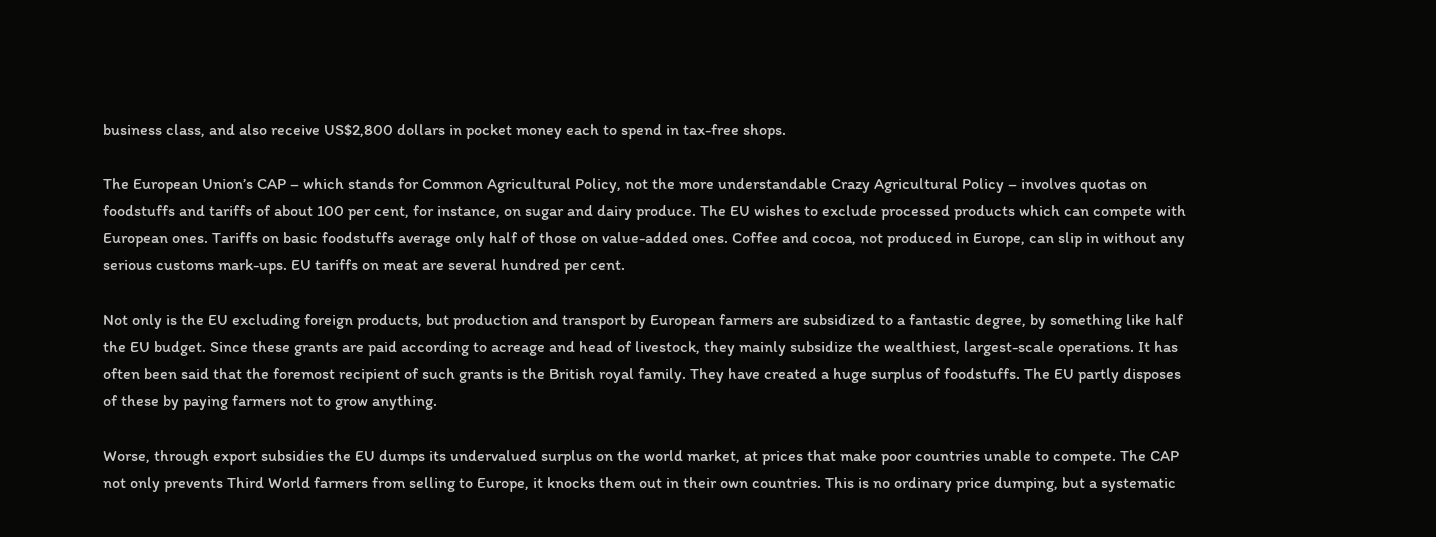business class, and also receive US$2,800 dollars in pocket money each to spend in tax-free shops.

The European Union’s CAP – which stands for Common Agricultural Policy, not the more understandable Crazy Agricultural Policy – involves quotas on foodstuffs and tariffs of about 100 per cent, for instance, on sugar and dairy produce. The EU wishes to exclude processed products which can compete with European ones. Tariffs on basic foodstuffs average only half of those on value-added ones. Coffee and cocoa, not produced in Europe, can slip in without any serious customs mark-ups. EU tariffs on meat are several hundred per cent.

Not only is the EU excluding foreign products, but production and transport by European farmers are subsidized to a fantastic degree, by something like half the EU budget. Since these grants are paid according to acreage and head of livestock, they mainly subsidize the wealthiest, largest-scale operations. It has often been said that the foremost recipient of such grants is the British royal family. They have created a huge surplus of foodstuffs. The EU partly disposes of these by paying farmers not to grow anything.

Worse, through export subsidies the EU dumps its undervalued surplus on the world market, at prices that make poor countries unable to compete. The CAP not only prevents Third World farmers from selling to Europe, it knocks them out in their own countries. This is no ordinary price dumping, but a systematic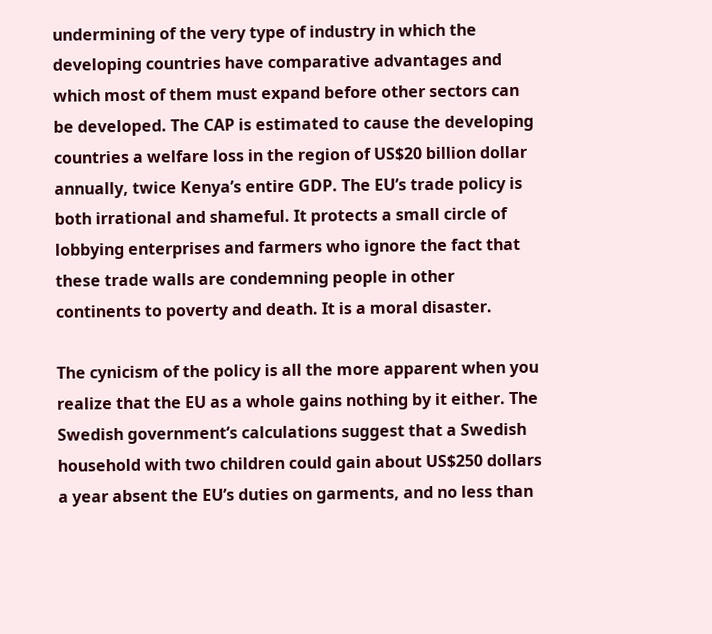undermining of the very type of industry in which the developing countries have comparative advantages and which most of them must expand before other sectors can be developed. The CAP is estimated to cause the developing countries a welfare loss in the region of US$20 billion dollar annually, twice Kenya’s entire GDP. The EU’s trade policy is both irrational and shameful. It protects a small circle of lobbying enterprises and farmers who ignore the fact that these trade walls are condemning people in other continents to poverty and death. It is a moral disaster.

The cynicism of the policy is all the more apparent when you realize that the EU as a whole gains nothing by it either. The Swedish government’s calculations suggest that a Swedish household with two children could gain about US$250 dollars a year absent the EU’s duties on garments, and no less than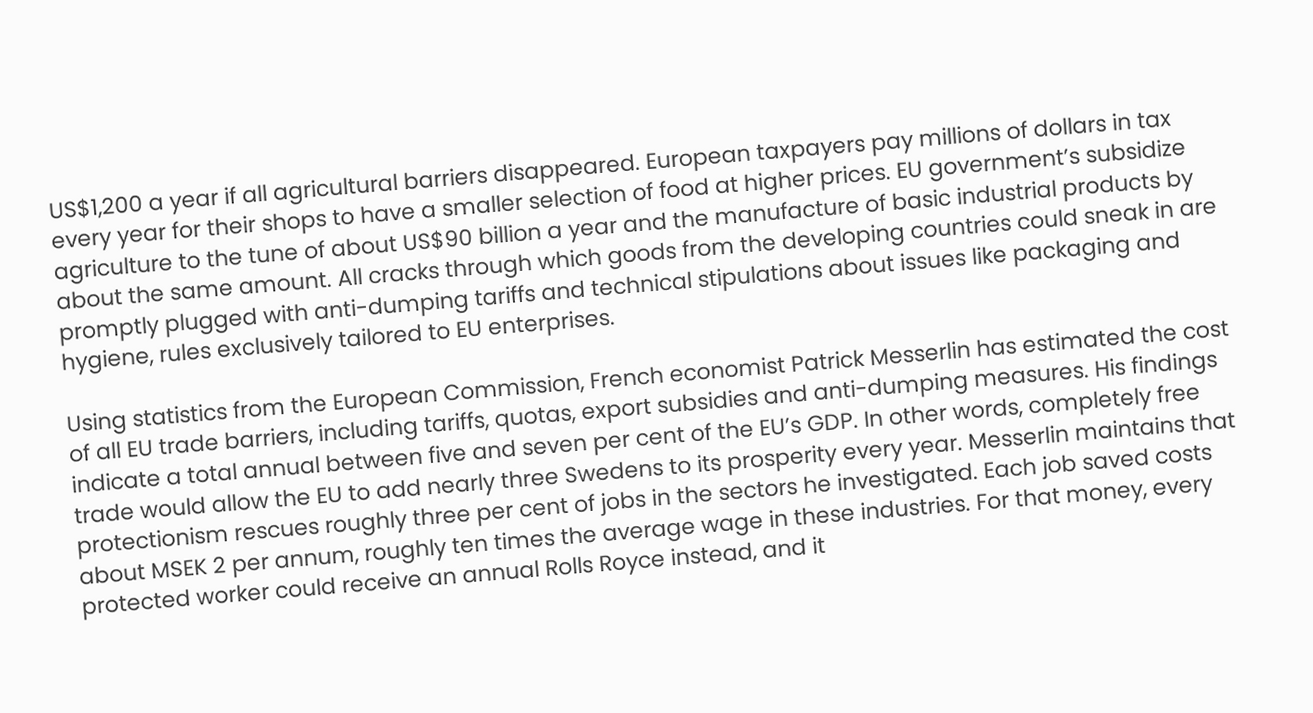US$1,200 a year if all agricultural barriers disappeared. European taxpayers pay millions of dollars in tax every year for their shops to have a smaller selection of food at higher prices. EU government’s subsidize agriculture to the tune of about US$90 billion a year and the manufacture of basic industrial products by about the same amount. All cracks through which goods from the developing countries could sneak in are promptly plugged with anti-dumping tariffs and technical stipulations about issues like packaging and hygiene, rules exclusively tailored to EU enterprises.

Using statistics from the European Commission, French economist Patrick Messerlin has estimated the cost of all EU trade barriers, including tariffs, quotas, export subsidies and anti-dumping measures. His findings indicate a total annual between five and seven per cent of the EU’s GDP. In other words, completely free trade would allow the EU to add nearly three Swedens to its prosperity every year. Messerlin maintains that protectionism rescues roughly three per cent of jobs in the sectors he investigated. Each job saved costs about MSEK 2 per annum, roughly ten times the average wage in these industries. For that money, every protected worker could receive an annual Rolls Royce instead, and it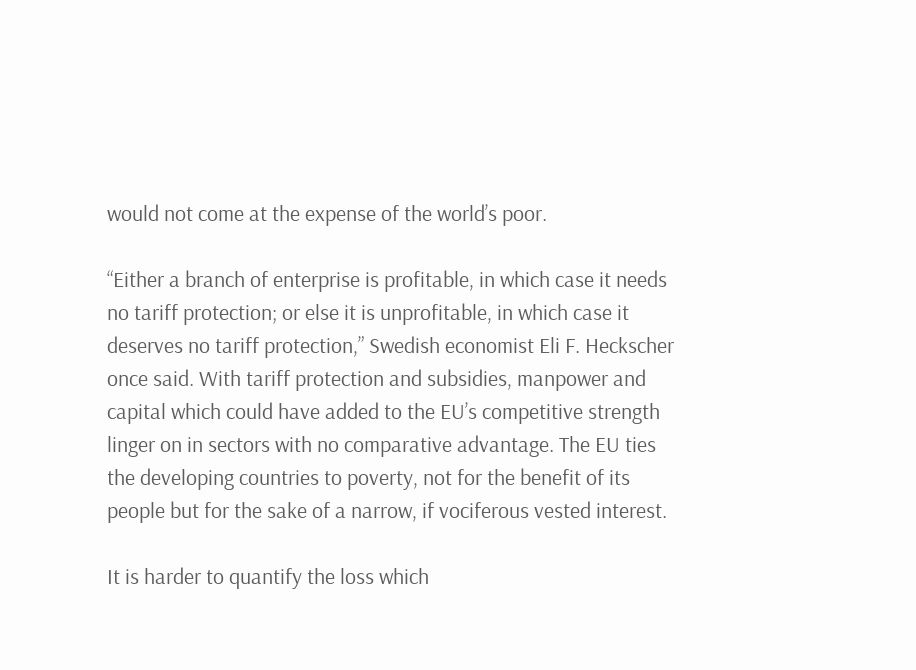would not come at the expense of the world’s poor.

“Either a branch of enterprise is profitable, in which case it needs no tariff protection; or else it is unprofitable, in which case it deserves no tariff protection,” Swedish economist Eli F. Heckscher once said. With tariff protection and subsidies, manpower and capital which could have added to the EU’s competitive strength linger on in sectors with no comparative advantage. The EU ties the developing countries to poverty, not for the benefit of its people but for the sake of a narrow, if vociferous vested interest.

It is harder to quantify the loss which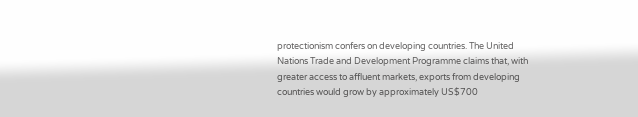protectionism confers on developing countries. The United Nations Trade and Development Programme claims that, with greater access to affluent markets, exports from developing countries would grow by approximately US$700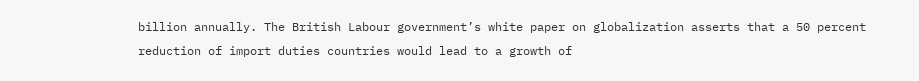billion annually. The British Labour government’s white paper on globalization asserts that a 50 percent reduction of import duties countries would lead to a growth of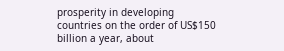prosperity in developing countries on the order of US$150 billion a year, about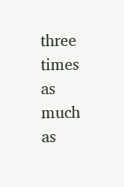three times as much as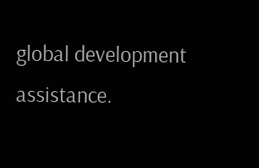global development assistance.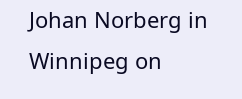Johan Norberg in Winnipeg on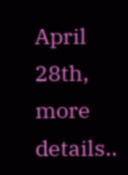April 28th, more details..